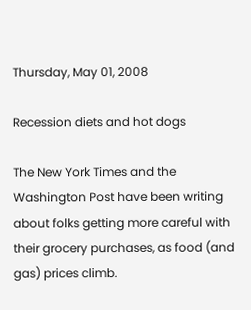Thursday, May 01, 2008

Recession diets and hot dogs

The New York Times and the Washington Post have been writing about folks getting more careful with their grocery purchases, as food (and gas) prices climb.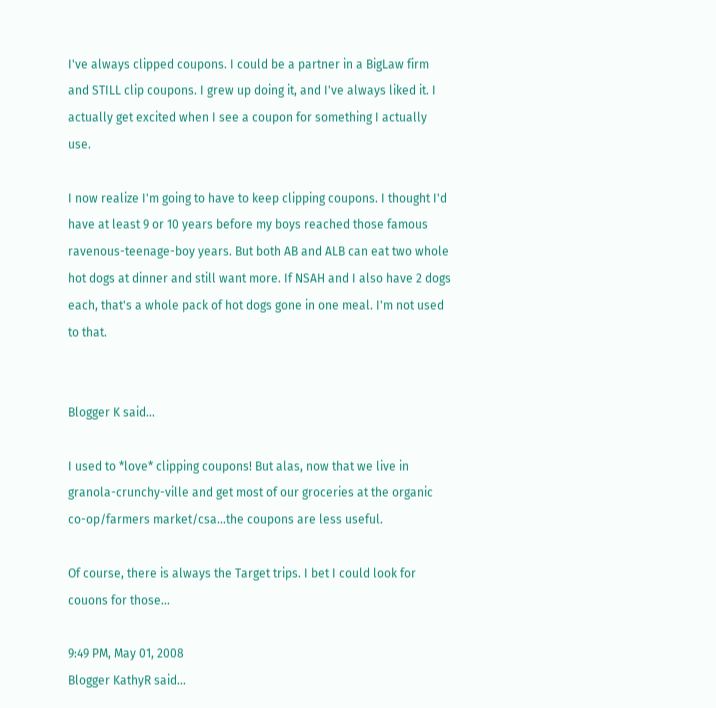I've always clipped coupons. I could be a partner in a BigLaw firm and STILL clip coupons. I grew up doing it, and I've always liked it. I actually get excited when I see a coupon for something I actually use.

I now realize I'm going to have to keep clipping coupons. I thought I'd have at least 9 or 10 years before my boys reached those famous ravenous-teenage-boy years. But both AB and ALB can eat two whole hot dogs at dinner and still want more. If NSAH and I also have 2 dogs each, that's a whole pack of hot dogs gone in one meal. I'm not used to that.


Blogger K said...

I used to *love* clipping coupons! But alas, now that we live in granola-crunchy-ville and get most of our groceries at the organic co-op/farmers market/csa...the coupons are less useful.

Of course, there is always the Target trips. I bet I could look for couons for those...

9:49 PM, May 01, 2008
Blogger KathyR said...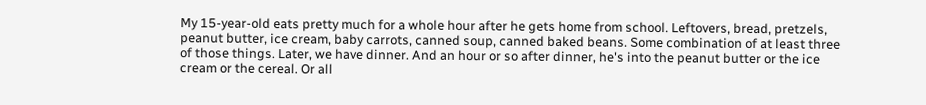My 15-year-old eats pretty much for a whole hour after he gets home from school. Leftovers, bread, pretzels, peanut butter, ice cream, baby carrots, canned soup, canned baked beans. Some combination of at least three of those things. Later, we have dinner. And an hour or so after dinner, he's into the peanut butter or the ice cream or the cereal. Or all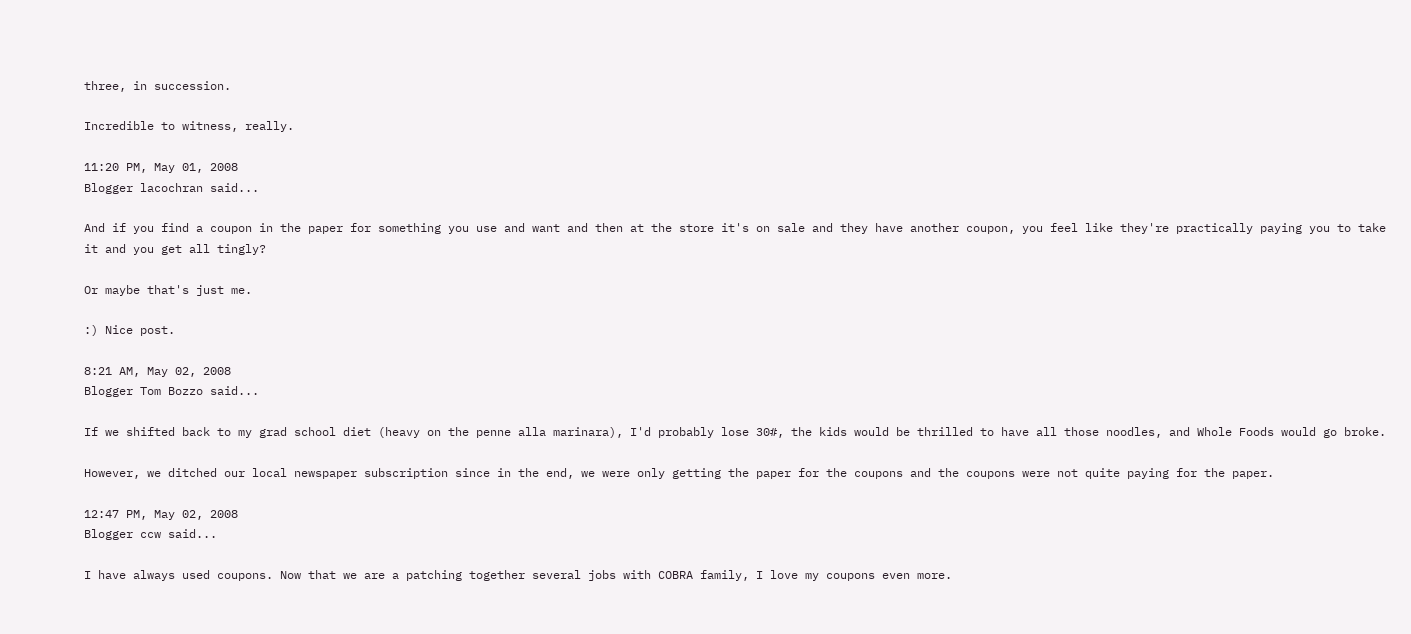three, in succession.

Incredible to witness, really.

11:20 PM, May 01, 2008
Blogger lacochran said...

And if you find a coupon in the paper for something you use and want and then at the store it's on sale and they have another coupon, you feel like they're practically paying you to take it and you get all tingly?

Or maybe that's just me.

:) Nice post.

8:21 AM, May 02, 2008
Blogger Tom Bozzo said...

If we shifted back to my grad school diet (heavy on the penne alla marinara), I'd probably lose 30#, the kids would be thrilled to have all those noodles, and Whole Foods would go broke.

However, we ditched our local newspaper subscription since in the end, we were only getting the paper for the coupons and the coupons were not quite paying for the paper.

12:47 PM, May 02, 2008
Blogger ccw said...

I have always used coupons. Now that we are a patching together several jobs with COBRA family, I love my coupons even more.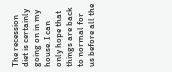The recession diet is certainly going on in my house. I can only hope that things are back to normal for us before all the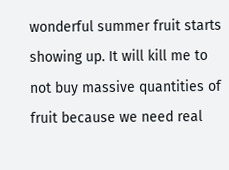wonderful summer fruit starts showing up. It will kill me to not buy massive quantities of fruit because we need real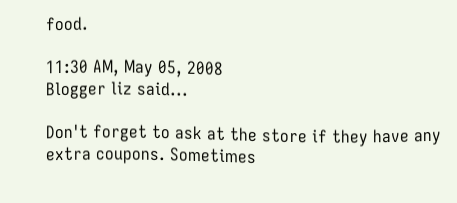food.

11:30 AM, May 05, 2008
Blogger liz said...

Don't forget to ask at the store if they have any extra coupons. Sometimes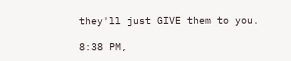they'll just GIVE them to you.

8:38 PM,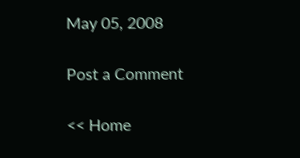May 05, 2008

Post a Comment

<< Home